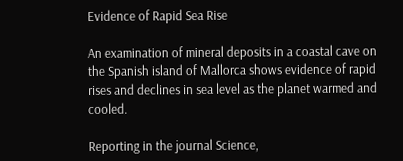Evidence of Rapid Sea Rise

An examination of mineral deposits in a coastal cave on the Spanish island of Mallorca shows evidence of rapid rises and declines in sea level as the planet warmed and cooled.

Reporting in the journal Science,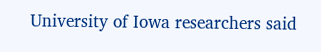University of Iowa researchers said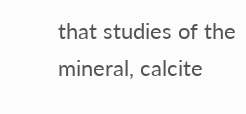that studies of the mineral, calcite